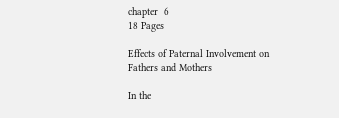chapter  6
18 Pages

Effects of Paternal Involvement on Fathers and Mothers

In the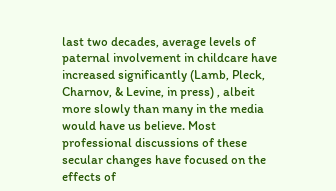last two decades, average levels of paternal involvement in childcare have increased significantly (Lamb, Pleck, Charnov, & Levine, in press) , albeit more slowly than many in the media would have us believe. Most professional discussions of these secular changes have focused on the effects of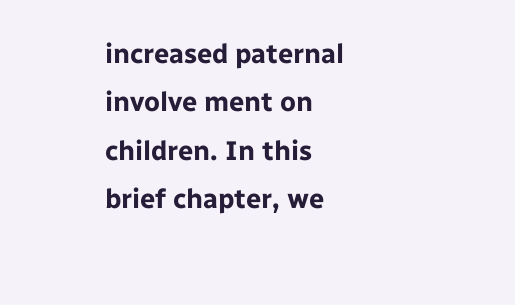increased paternal involve ment on children. In this brief chapter, we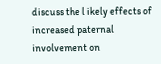discuss the l ikely effects of increased paternal involvement on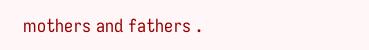mothers and fathers .